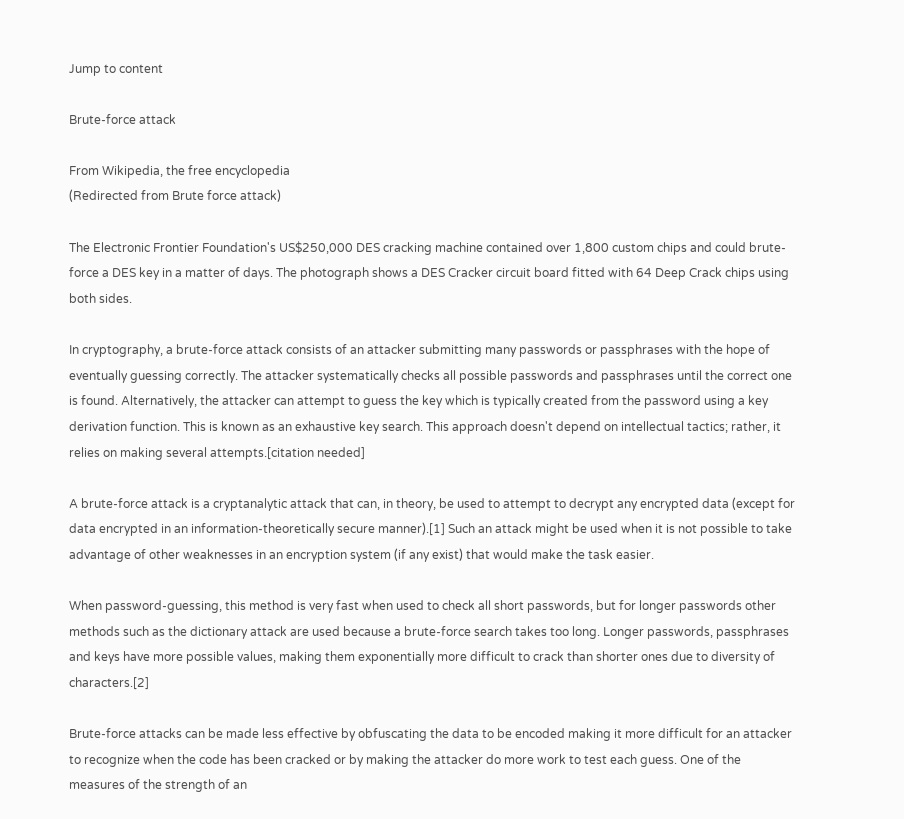Jump to content

Brute-force attack

From Wikipedia, the free encyclopedia
(Redirected from Brute force attack)

The Electronic Frontier Foundation's US$250,000 DES cracking machine contained over 1,800 custom chips and could brute-force a DES key in a matter of days. The photograph shows a DES Cracker circuit board fitted with 64 Deep Crack chips using both sides.

In cryptography, a brute-force attack consists of an attacker submitting many passwords or passphrases with the hope of eventually guessing correctly. The attacker systematically checks all possible passwords and passphrases until the correct one is found. Alternatively, the attacker can attempt to guess the key which is typically created from the password using a key derivation function. This is known as an exhaustive key search. This approach doesn't depend on intellectual tactics; rather, it relies on making several attempts.[citation needed]

A brute-force attack is a cryptanalytic attack that can, in theory, be used to attempt to decrypt any encrypted data (except for data encrypted in an information-theoretically secure manner).[1] Such an attack might be used when it is not possible to take advantage of other weaknesses in an encryption system (if any exist) that would make the task easier.

When password-guessing, this method is very fast when used to check all short passwords, but for longer passwords other methods such as the dictionary attack are used because a brute-force search takes too long. Longer passwords, passphrases and keys have more possible values, making them exponentially more difficult to crack than shorter ones due to diversity of characters.[2]

Brute-force attacks can be made less effective by obfuscating the data to be encoded making it more difficult for an attacker to recognize when the code has been cracked or by making the attacker do more work to test each guess. One of the measures of the strength of an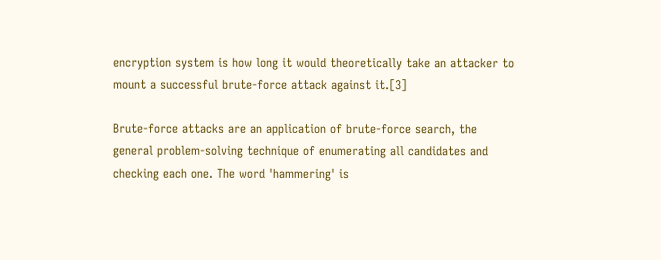encryption system is how long it would theoretically take an attacker to mount a successful brute-force attack against it.[3]

Brute-force attacks are an application of brute-force search, the general problem-solving technique of enumerating all candidates and checking each one. The word 'hammering' is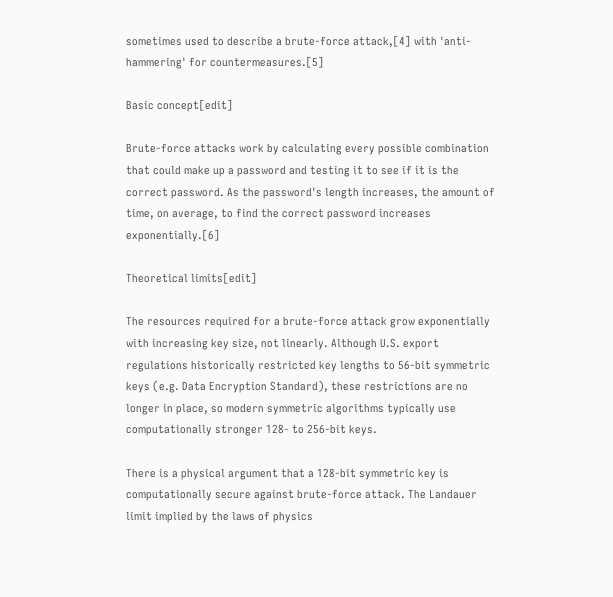sometimes used to describe a brute-force attack,[4] with 'anti-hammering' for countermeasures.[5]

Basic concept[edit]

Brute-force attacks work by calculating every possible combination that could make up a password and testing it to see if it is the correct password. As the password's length increases, the amount of time, on average, to find the correct password increases exponentially.[6]

Theoretical limits[edit]

The resources required for a brute-force attack grow exponentially with increasing key size, not linearly. Although U.S. export regulations historically restricted key lengths to 56-bit symmetric keys (e.g. Data Encryption Standard), these restrictions are no longer in place, so modern symmetric algorithms typically use computationally stronger 128- to 256-bit keys.

There is a physical argument that a 128-bit symmetric key is computationally secure against brute-force attack. The Landauer limit implied by the laws of physics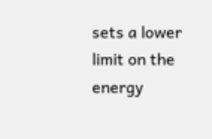sets a lower limit on the energy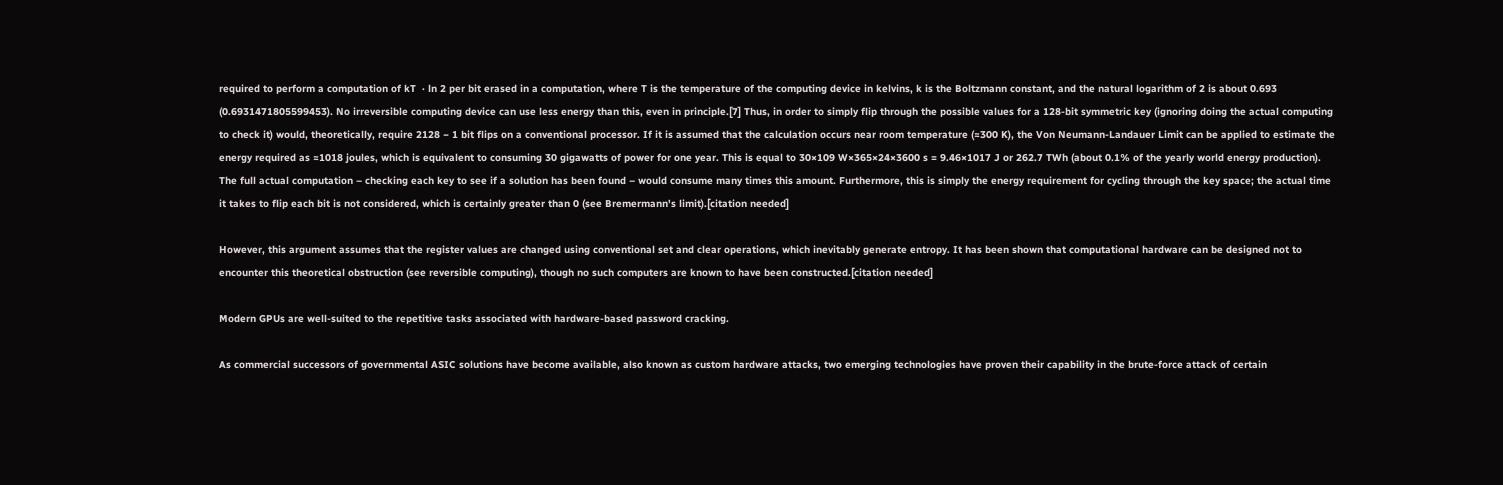required to perform a computation of kT  · ln 2 per bit erased in a computation, where T is the temperature of the computing device in kelvins, k is the Boltzmann constant, and the natural logarithm of 2 is about 0.693 (0.6931471805599453). No irreversible computing device can use less energy than this, even in principle.[7] Thus, in order to simply flip through the possible values for a 128-bit symmetric key (ignoring doing the actual computing to check it) would, theoretically, require 2128 − 1 bit flips on a conventional processor. If it is assumed that the calculation occurs near room temperature (≈300 K), the Von Neumann-Landauer Limit can be applied to estimate the energy required as ≈1018 joules, which is equivalent to consuming 30 gigawatts of power for one year. This is equal to 30×109 W×365×24×3600 s = 9.46×1017 J or 262.7 TWh (about 0.1% of the yearly world energy production). The full actual computation – checking each key to see if a solution has been found – would consume many times this amount. Furthermore, this is simply the energy requirement for cycling through the key space; the actual time it takes to flip each bit is not considered, which is certainly greater than 0 (see Bremermann's limit).[citation needed]

However, this argument assumes that the register values are changed using conventional set and clear operations, which inevitably generate entropy. It has been shown that computational hardware can be designed not to encounter this theoretical obstruction (see reversible computing), though no such computers are known to have been constructed.[citation needed]

Modern GPUs are well-suited to the repetitive tasks associated with hardware-based password cracking.

As commercial successors of governmental ASIC solutions have become available, also known as custom hardware attacks, two emerging technologies have proven their capability in the brute-force attack of certain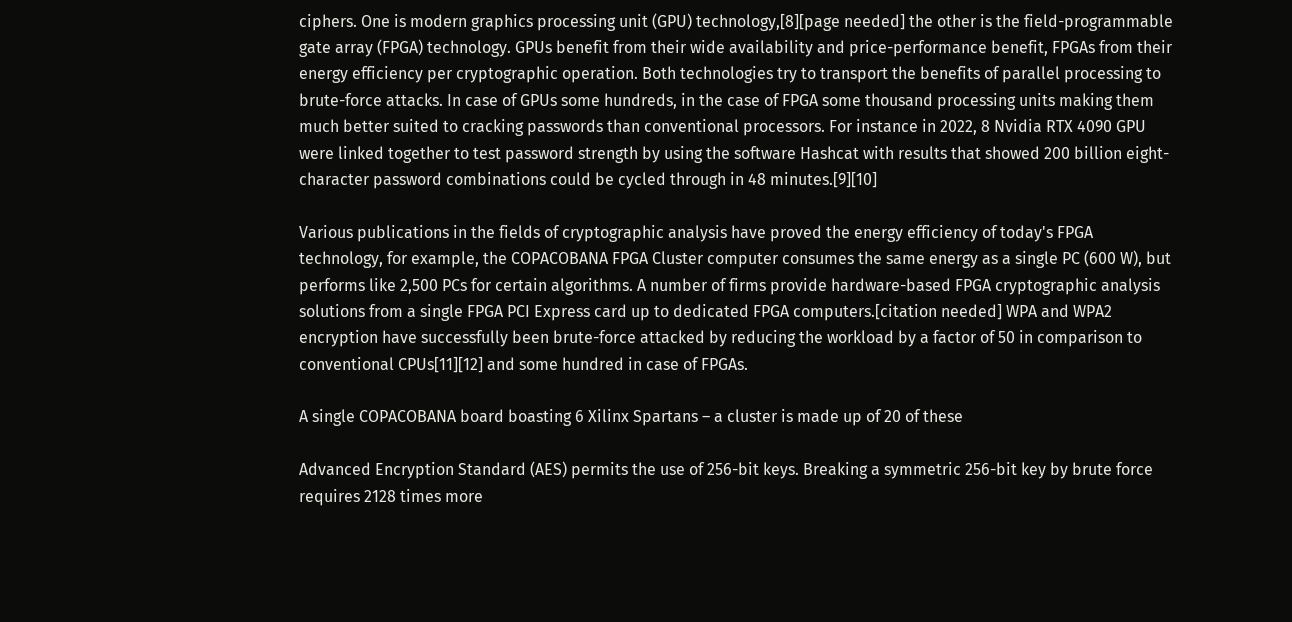ciphers. One is modern graphics processing unit (GPU) technology,[8][page needed] the other is the field-programmable gate array (FPGA) technology. GPUs benefit from their wide availability and price-performance benefit, FPGAs from their energy efficiency per cryptographic operation. Both technologies try to transport the benefits of parallel processing to brute-force attacks. In case of GPUs some hundreds, in the case of FPGA some thousand processing units making them much better suited to cracking passwords than conventional processors. For instance in 2022, 8 Nvidia RTX 4090 GPU were linked together to test password strength by using the software Hashcat with results that showed 200 billion eight-character password combinations could be cycled through in 48 minutes.[9][10]

Various publications in the fields of cryptographic analysis have proved the energy efficiency of today's FPGA technology, for example, the COPACOBANA FPGA Cluster computer consumes the same energy as a single PC (600 W), but performs like 2,500 PCs for certain algorithms. A number of firms provide hardware-based FPGA cryptographic analysis solutions from a single FPGA PCI Express card up to dedicated FPGA computers.[citation needed] WPA and WPA2 encryption have successfully been brute-force attacked by reducing the workload by a factor of 50 in comparison to conventional CPUs[11][12] and some hundred in case of FPGAs.

A single COPACOBANA board boasting 6 Xilinx Spartans – a cluster is made up of 20 of these

Advanced Encryption Standard (AES) permits the use of 256-bit keys. Breaking a symmetric 256-bit key by brute force requires 2128 times more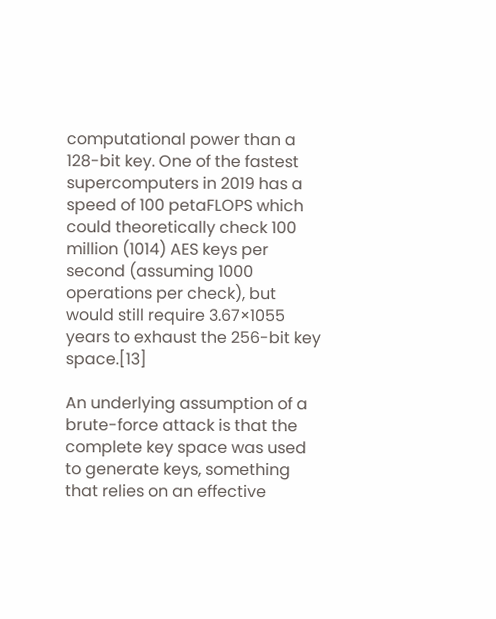computational power than a 128-bit key. One of the fastest supercomputers in 2019 has a speed of 100 petaFLOPS which could theoretically check 100 million (1014) AES keys per second (assuming 1000 operations per check), but would still require 3.67×1055 years to exhaust the 256-bit key space.[13]

An underlying assumption of a brute-force attack is that the complete key space was used to generate keys, something that relies on an effective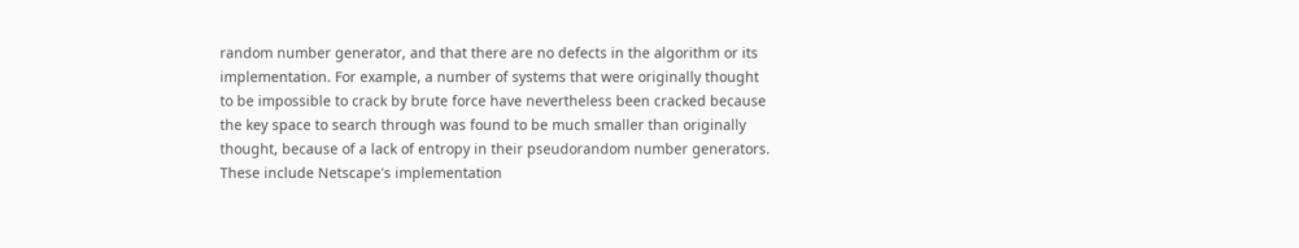random number generator, and that there are no defects in the algorithm or its implementation. For example, a number of systems that were originally thought to be impossible to crack by brute force have nevertheless been cracked because the key space to search through was found to be much smaller than originally thought, because of a lack of entropy in their pseudorandom number generators. These include Netscape's implementation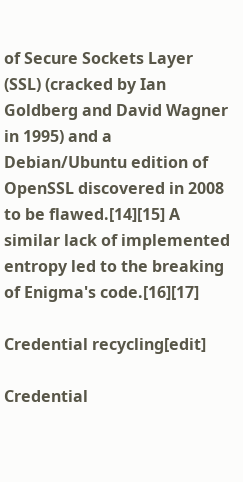of Secure Sockets Layer (SSL) (cracked by Ian Goldberg and David Wagner in 1995) and a Debian/Ubuntu edition of OpenSSL discovered in 2008 to be flawed.[14][15] A similar lack of implemented entropy led to the breaking of Enigma's code.[16][17]

Credential recycling[edit]

Credential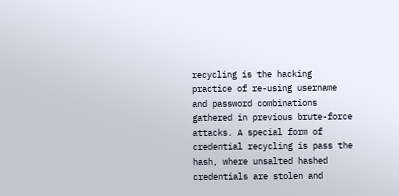recycling is the hacking practice of re-using username and password combinations gathered in previous brute-force attacks. A special form of credential recycling is pass the hash, where unsalted hashed credentials are stolen and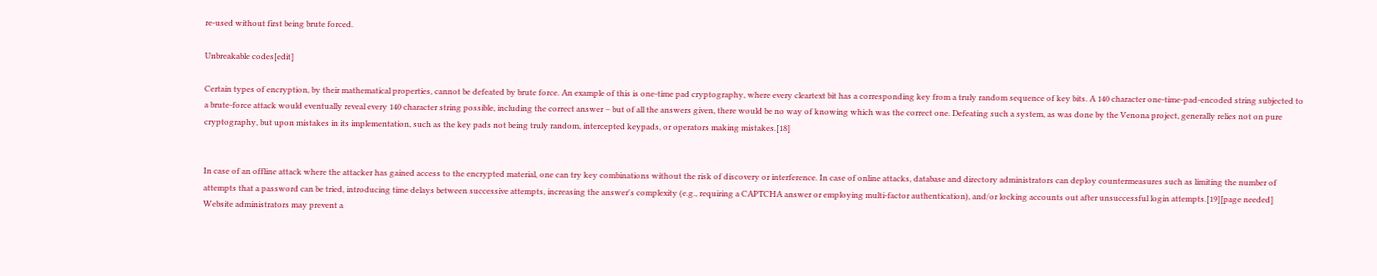re-used without first being brute forced.

Unbreakable codes[edit]

Certain types of encryption, by their mathematical properties, cannot be defeated by brute force. An example of this is one-time pad cryptography, where every cleartext bit has a corresponding key from a truly random sequence of key bits. A 140 character one-time-pad-encoded string subjected to a brute-force attack would eventually reveal every 140 character string possible, including the correct answer – but of all the answers given, there would be no way of knowing which was the correct one. Defeating such a system, as was done by the Venona project, generally relies not on pure cryptography, but upon mistakes in its implementation, such as the key pads not being truly random, intercepted keypads, or operators making mistakes.[18]


In case of an offline attack where the attacker has gained access to the encrypted material, one can try key combinations without the risk of discovery or interference. In case of online attacks, database and directory administrators can deploy countermeasures such as limiting the number of attempts that a password can be tried, introducing time delays between successive attempts, increasing the answer's complexity (e.g., requiring a CAPTCHA answer or employing multi-factor authentication), and/or locking accounts out after unsuccessful login attempts.[19][page needed] Website administrators may prevent a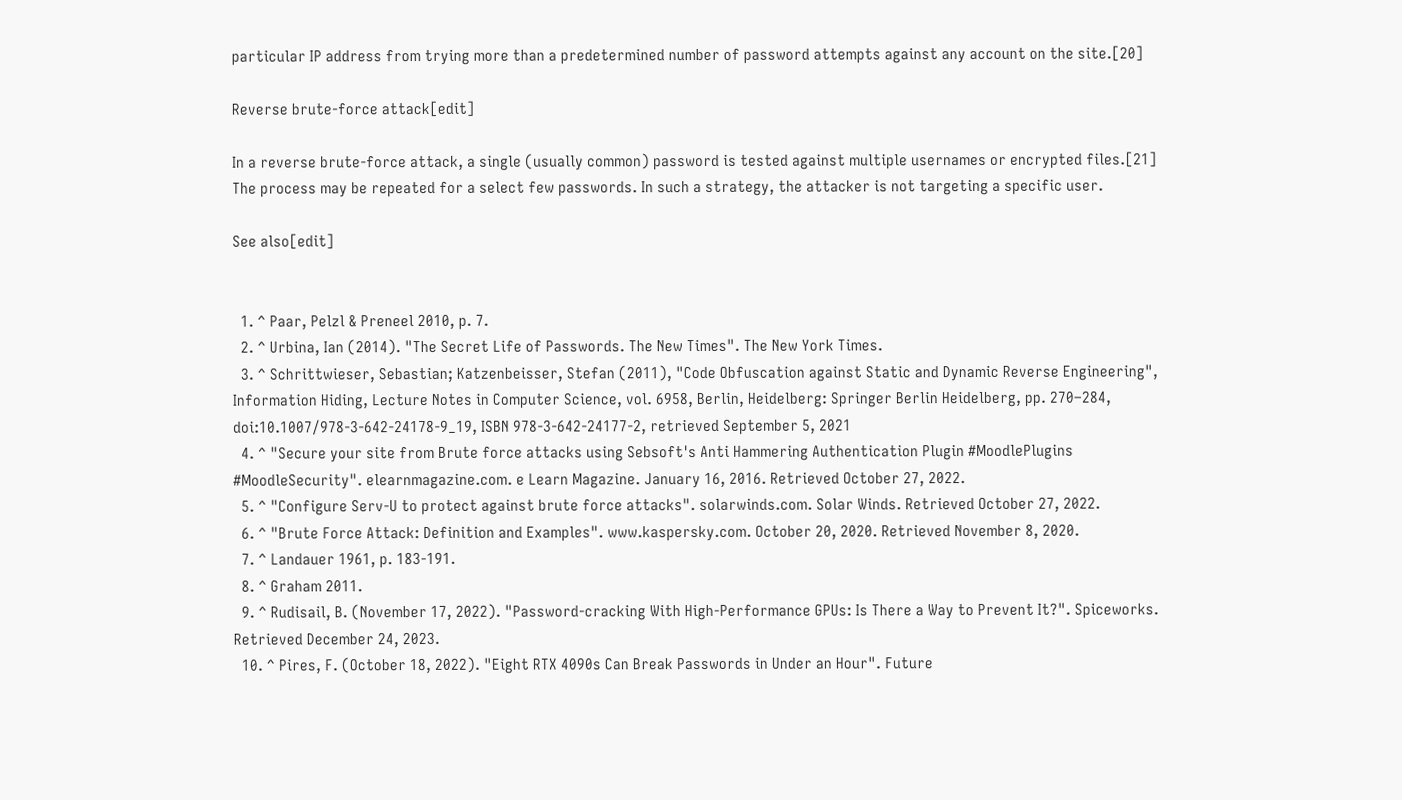particular IP address from trying more than a predetermined number of password attempts against any account on the site.[20]

Reverse brute-force attack[edit]

In a reverse brute-force attack, a single (usually common) password is tested against multiple usernames or encrypted files.[21] The process may be repeated for a select few passwords. In such a strategy, the attacker is not targeting a specific user.

See also[edit]


  1. ^ Paar, Pelzl & Preneel 2010, p. 7.
  2. ^ Urbina, Ian (2014). "The Secret Life of Passwords. The New Times". The New York Times.
  3. ^ Schrittwieser, Sebastian; Katzenbeisser, Stefan (2011), "Code Obfuscation against Static and Dynamic Reverse Engineering", Information Hiding, Lecture Notes in Computer Science, vol. 6958, Berlin, Heidelberg: Springer Berlin Heidelberg, pp. 270–284, doi:10.1007/978-3-642-24178-9_19, ISBN 978-3-642-24177-2, retrieved September 5, 2021
  4. ^ "Secure your site from Brute force attacks using Sebsoft's Anti Hammering Authentication Plugin #MoodlePlugins #MoodleSecurity". elearnmagazine.com. e Learn Magazine. January 16, 2016. Retrieved October 27, 2022.
  5. ^ "Configure Serv-U to protect against brute force attacks". solarwinds.com. Solar Winds. Retrieved October 27, 2022.
  6. ^ "Brute Force Attack: Definition and Examples". www.kaspersky.com. October 20, 2020. Retrieved November 8, 2020.
  7. ^ Landauer 1961, p. 183-191.
  8. ^ Graham 2011.
  9. ^ Rudisail, B. (November 17, 2022). "Password-cracking With High-Performance GPUs: Is There a Way to Prevent It?". Spiceworks. Retrieved December 24, 2023.
  10. ^ Pires, F. (October 18, 2022). "Eight RTX 4090s Can Break Passwords in Under an Hour". Future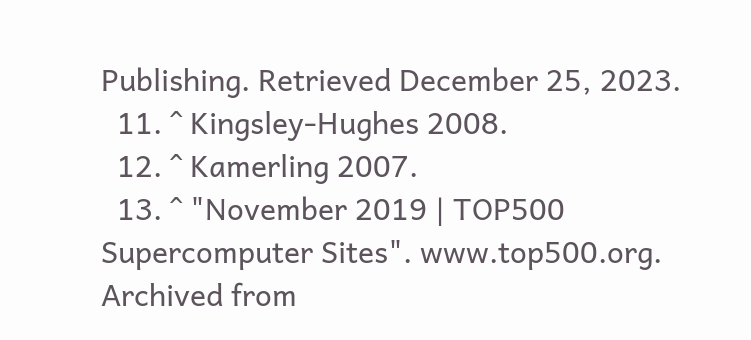Publishing. Retrieved December 25, 2023.
  11. ^ Kingsley-Hughes 2008.
  12. ^ Kamerling 2007.
  13. ^ "November 2019 | TOP500 Supercomputer Sites". www.top500.org. Archived from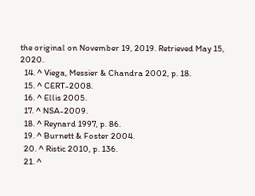the original on November 19, 2019. Retrieved May 15, 2020.
  14. ^ Viega, Messier & Chandra 2002, p. 18.
  15. ^ CERT-2008.
  16. ^ Ellis 2005.
  17. ^ NSA-2009.
  18. ^ Reynard 1997, p. 86.
  19. ^ Burnett & Foster 2004.
  20. ^ Ristic 2010, p. 136.
  21. ^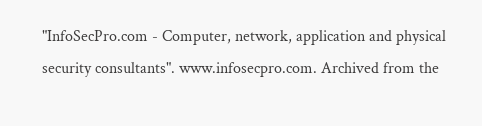"InfoSecPro.com - Computer, network, application and physical security consultants". www.infosecpro.com. Archived from the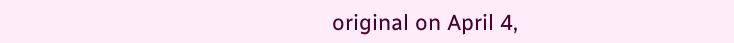original on April 4,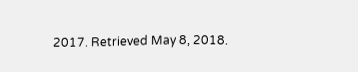2017. Retrieved May 8, 2018.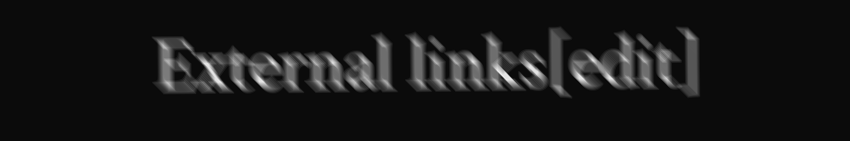External links[edit]